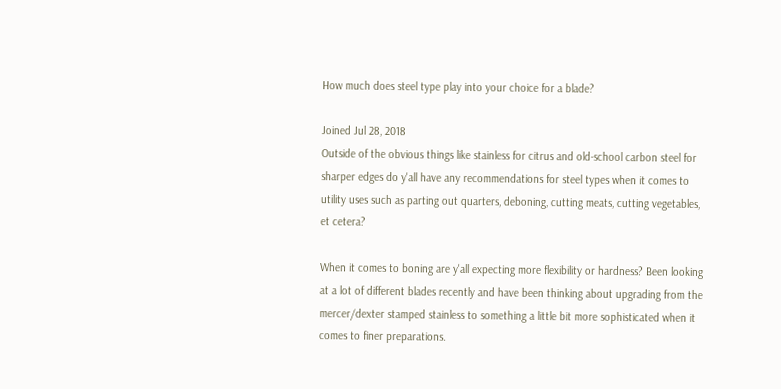How much does steel type play into your choice for a blade?

Joined Jul 28, 2018
Outside of the obvious things like stainless for citrus and old-school carbon steel for sharper edges do y'all have any recommendations for steel types when it comes to utility uses such as parting out quarters, deboning, cutting meats, cutting vegetables, et cetera?

When it comes to boning are y'all expecting more flexibility or hardness? Been looking at a lot of different blades recently and have been thinking about upgrading from the mercer/dexter stamped stainless to something a little bit more sophisticated when it comes to finer preparations.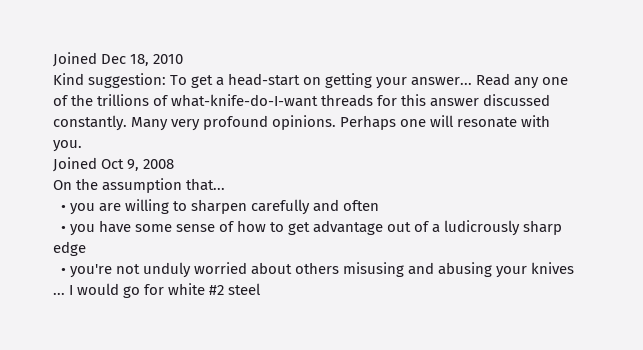Joined Dec 18, 2010
Kind suggestion: To get a head-start on getting your answer... Read any one of the trillions of what-knife-do-I-want threads for this answer discussed constantly. Many very profound opinions. Perhaps one will resonate with you.
Joined Oct 9, 2008
On the assumption that...
  • you are willing to sharpen carefully and often
  • you have some sense of how to get advantage out of a ludicrously sharp edge
  • you're not unduly worried about others misusing and abusing your knives
... I would go for white #2 steel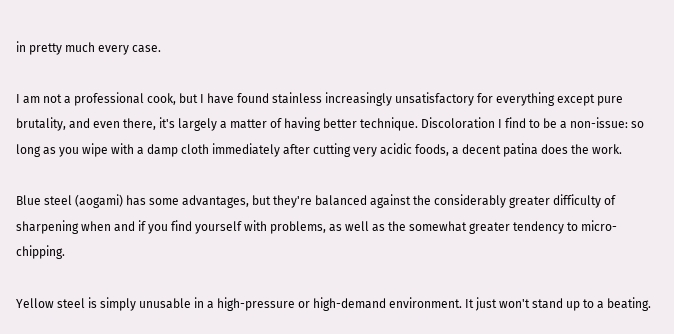in pretty much every case.

I am not a professional cook, but I have found stainless increasingly unsatisfactory for everything except pure brutality, and even there, it's largely a matter of having better technique. Discoloration I find to be a non-issue: so long as you wipe with a damp cloth immediately after cutting very acidic foods, a decent patina does the work.

Blue steel (aogami) has some advantages, but they're balanced against the considerably greater difficulty of sharpening when and if you find yourself with problems, as well as the somewhat greater tendency to micro-chipping.

Yellow steel is simply unusable in a high-pressure or high-demand environment. It just won't stand up to a beating.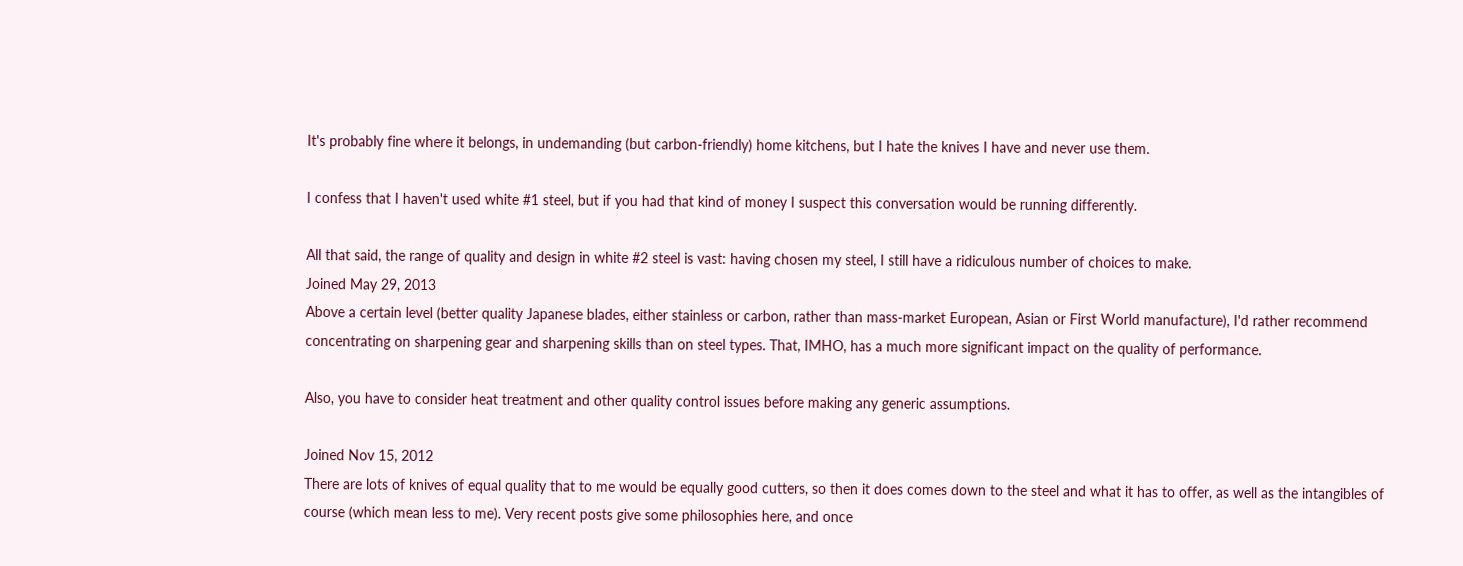It's probably fine where it belongs, in undemanding (but carbon-friendly) home kitchens, but I hate the knives I have and never use them.

I confess that I haven't used white #1 steel, but if you had that kind of money I suspect this conversation would be running differently.

All that said, the range of quality and design in white #2 steel is vast: having chosen my steel, I still have a ridiculous number of choices to make.
Joined May 29, 2013
Above a certain level (better quality Japanese blades, either stainless or carbon, rather than mass-market European, Asian or First World manufacture), I'd rather recommend concentrating on sharpening gear and sharpening skills than on steel types. That, IMHO, has a much more significant impact on the quality of performance.

Also, you have to consider heat treatment and other quality control issues before making any generic assumptions.

Joined Nov 15, 2012
There are lots of knives of equal quality that to me would be equally good cutters, so then it does comes down to the steel and what it has to offer, as well as the intangibles of course (which mean less to me). Very recent posts give some philosophies here, and once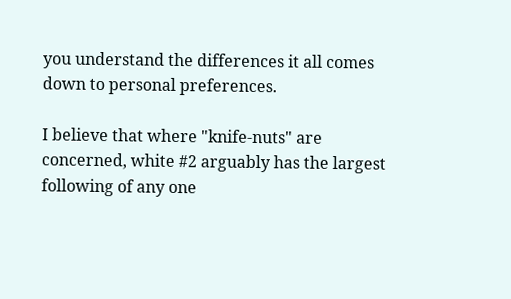you understand the differences it all comes down to personal preferences.

I believe that where "knife-nuts" are concerned, white #2 arguably has the largest following of any one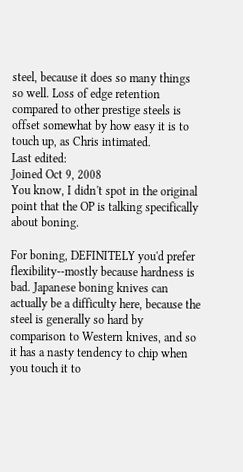steel, because it does so many things so well. Loss of edge retention compared to other prestige steels is offset somewhat by how easy it is to touch up, as Chris intimated.
Last edited:
Joined Oct 9, 2008
You know, I didn't spot in the original point that the OP is talking specifically about boning.

For boning, DEFINITELY you'd prefer flexibility--mostly because hardness is bad. Japanese boning knives can actually be a difficulty here, because the steel is generally so hard by comparison to Western knives, and so it has a nasty tendency to chip when you touch it to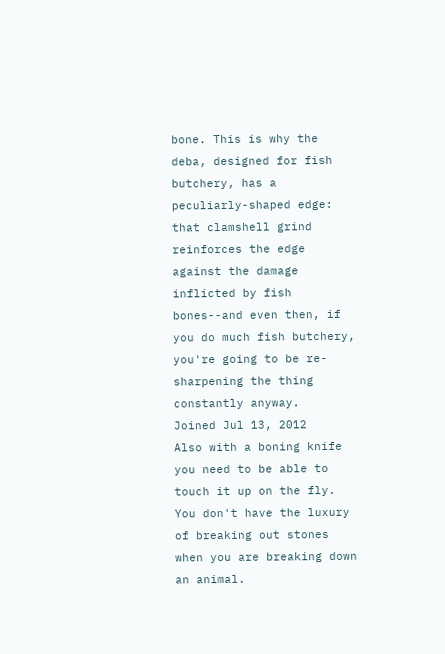bone. This is why the deba, designed for fish butchery, has a peculiarly-shaped edge: that clamshell grind reinforces the edge against the damage inflicted by fish bones--and even then, if you do much fish butchery, you're going to be re-sharpening the thing constantly anyway.
Joined Jul 13, 2012
Also with a boning knife you need to be able to touch it up on the fly. You don't have the luxury of breaking out stones when you are breaking down an animal.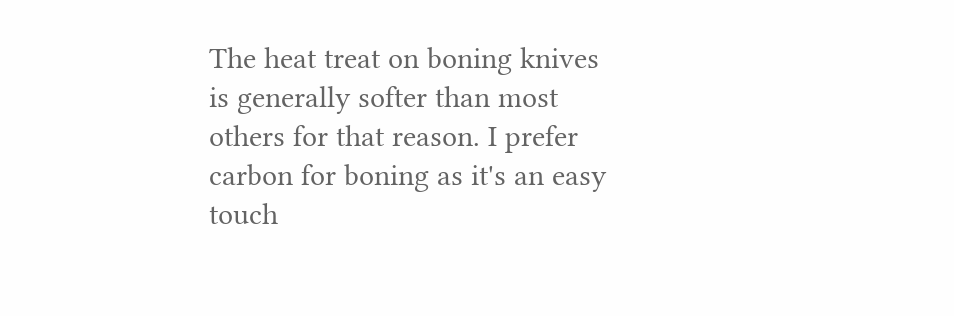The heat treat on boning knives is generally softer than most others for that reason. I prefer carbon for boning as it's an easy touch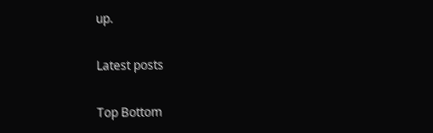up.

Latest posts

Top Bottom